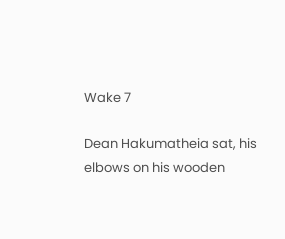Wake 7

Dean Hakumatheia sat, his elbows on his wooden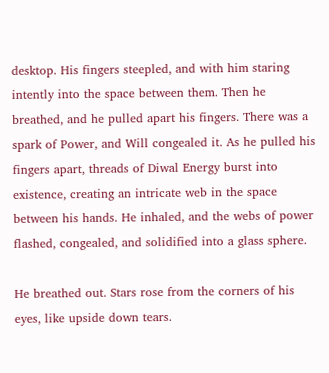desktop. His fingers steepled, and with him staring intently into the space between them. Then he breathed, and he pulled apart his fingers. There was a spark of Power, and Will congealed it. As he pulled his fingers apart, threads of Diwal Energy burst into existence, creating an intricate web in the space between his hands. He inhaled, and the webs of power flashed, congealed, and solidified into a glass sphere.

He breathed out. Stars rose from the corners of his eyes, like upside down tears.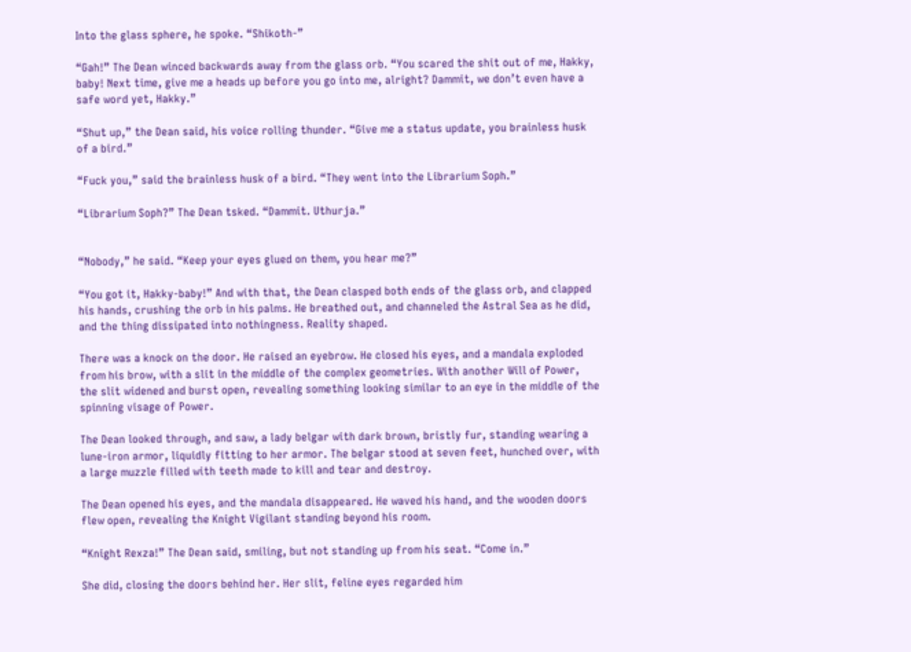Into the glass sphere, he spoke. “Shikoth-”

“Gah!” The Dean winced backwards away from the glass orb. “You scared the shit out of me, Hakky, baby! Next time, give me a heads up before you go into me, alright? Dammit, we don’t even have a safe word yet, Hakky.”

“Shut up,” the Dean said, his voice rolling thunder. “Give me a status update, you brainless husk of a bird.”

“Fuck you,” said the brainless husk of a bird. “They went into the Librarium Soph.”

“Librarium Soph?” The Dean tsked. “Dammit. Uthurja.”


“Nobody,” he said. “Keep your eyes glued on them, you hear me?”

“You got it, Hakky-baby!” And with that, the Dean clasped both ends of the glass orb, and clapped his hands, crushing the orb in his palms. He breathed out, and channeled the Astral Sea as he did, and the thing dissipated into nothingness. Reality shaped.

There was a knock on the door. He raised an eyebrow. He closed his eyes, and a mandala exploded from his brow, with a slit in the middle of the complex geometries. With another Will of Power, the slit widened and burst open, revealing something looking similar to an eye in the middle of the spinning visage of Power.

The Dean looked through, and saw, a lady belgar with dark brown, bristly fur, standing wearing a lune-iron armor, liquidly fitting to her armor. The belgar stood at seven feet, hunched over, with a large muzzle filled with teeth made to kill and tear and destroy.

The Dean opened his eyes, and the mandala disappeared. He waved his hand, and the wooden doors flew open, revealing the Knight Vigilant standing beyond his room.

“Knight Rexza!” The Dean said, smiling, but not standing up from his seat. “Come in.”

She did, closing the doors behind her. Her slit, feline eyes regarded him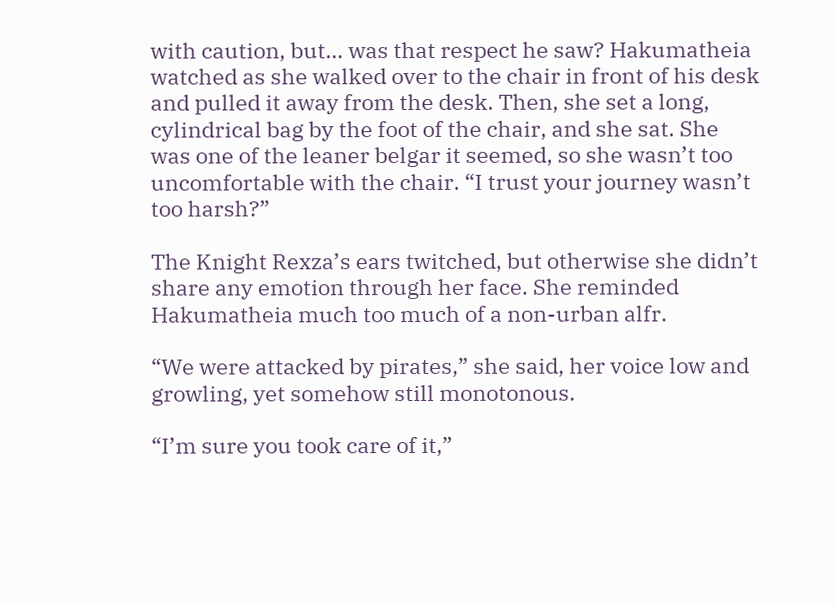with caution, but… was that respect he saw? Hakumatheia watched as she walked over to the chair in front of his desk and pulled it away from the desk. Then, she set a long, cylindrical bag by the foot of the chair, and she sat. She was one of the leaner belgar it seemed, so she wasn’t too uncomfortable with the chair. “I trust your journey wasn’t too harsh?”

The Knight Rexza’s ears twitched, but otherwise she didn’t share any emotion through her face. She reminded Hakumatheia much too much of a non-urban alfr.

“We were attacked by pirates,” she said, her voice low and growling, yet somehow still monotonous.

“I’m sure you took care of it,”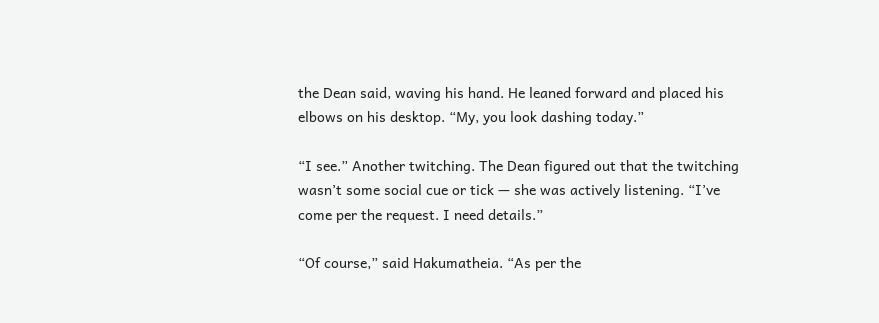the Dean said, waving his hand. He leaned forward and placed his elbows on his desktop. “My, you look dashing today.”

“I see.” Another twitching. The Dean figured out that the twitching wasn’t some social cue or tick — she was actively listening. “I’ve come per the request. I need details.”

“Of course,” said Hakumatheia. “As per the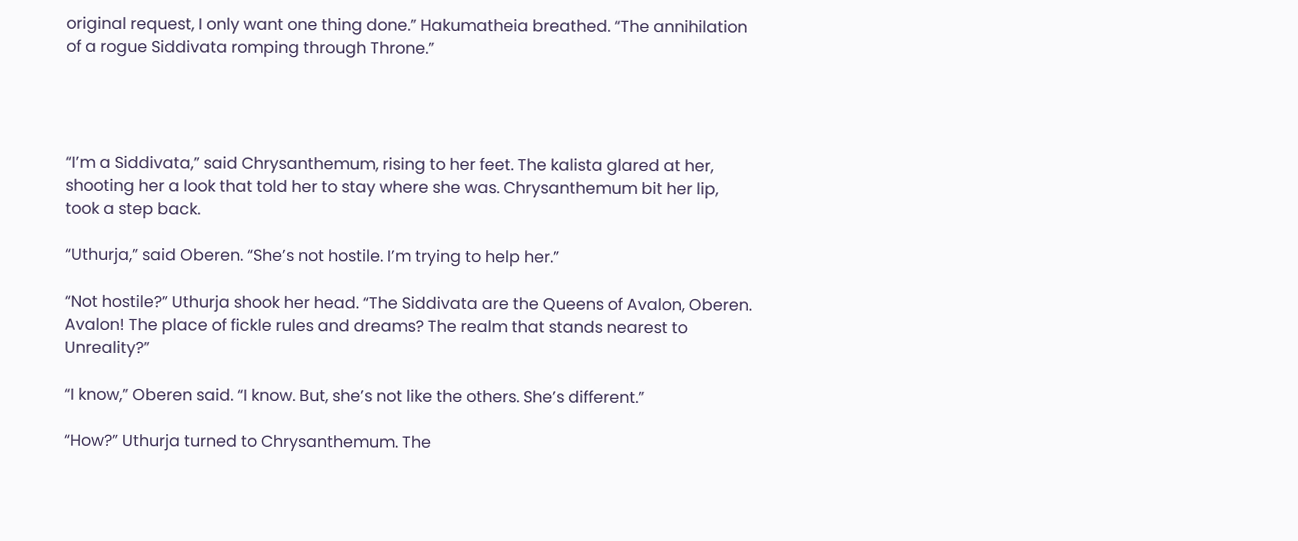original request, I only want one thing done.” Hakumatheia breathed. “The annihilation of a rogue Siddivata romping through Throne.”




“I’m a Siddivata,” said Chrysanthemum, rising to her feet. The kalista glared at her, shooting her a look that told her to stay where she was. Chrysanthemum bit her lip, took a step back.

“Uthurja,” said Oberen. “She’s not hostile. I’m trying to help her.”

“Not hostile?” Uthurja shook her head. “The Siddivata are the Queens of Avalon, Oberen. Avalon! The place of fickle rules and dreams? The realm that stands nearest to Unreality?”

“I know,” Oberen said. “I know. But, she’s not like the others. She’s different.”

“How?” Uthurja turned to Chrysanthemum. The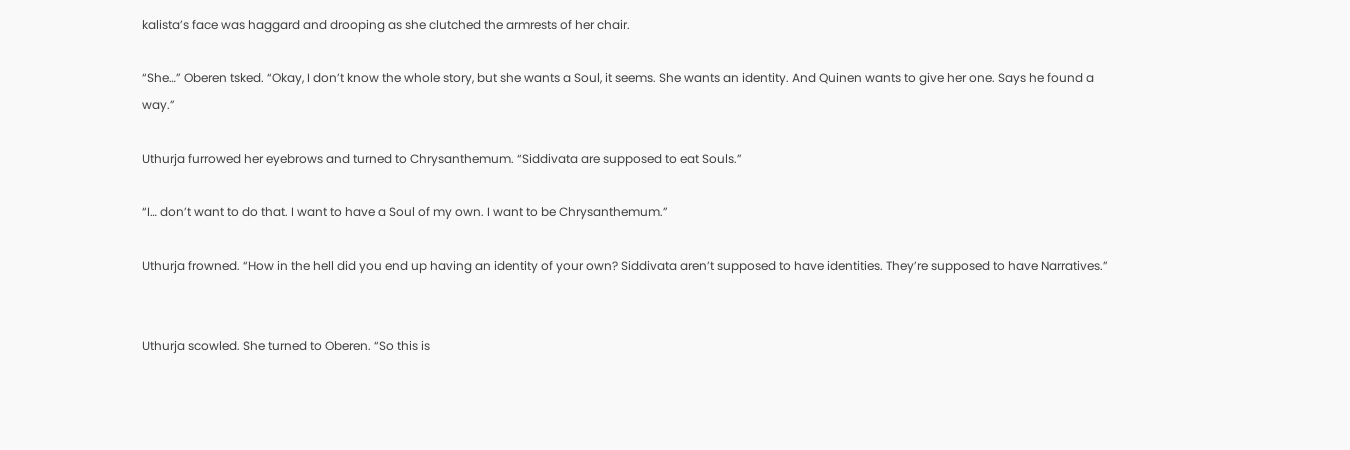kalista’s face was haggard and drooping as she clutched the armrests of her chair.

“She…” Oberen tsked. “Okay, I don’t know the whole story, but she wants a Soul, it seems. She wants an identity. And Quinen wants to give her one. Says he found a way.”

Uthurja furrowed her eyebrows and turned to Chrysanthemum. “Siddivata are supposed to eat Souls.”

“I… don’t want to do that. I want to have a Soul of my own. I want to be Chrysanthemum.”

Uthurja frowned. “How in the hell did you end up having an identity of your own? Siddivata aren’t supposed to have identities. They’re supposed to have Narratives.”


Uthurja scowled. She turned to Oberen. “So this is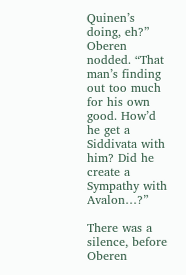Quinen’s doing, eh?” Oberen nodded. “That man’s finding out too much for his own good. How’d he get a Siddivata with him? Did he create a Sympathy with Avalon…?”

There was a silence, before Oberen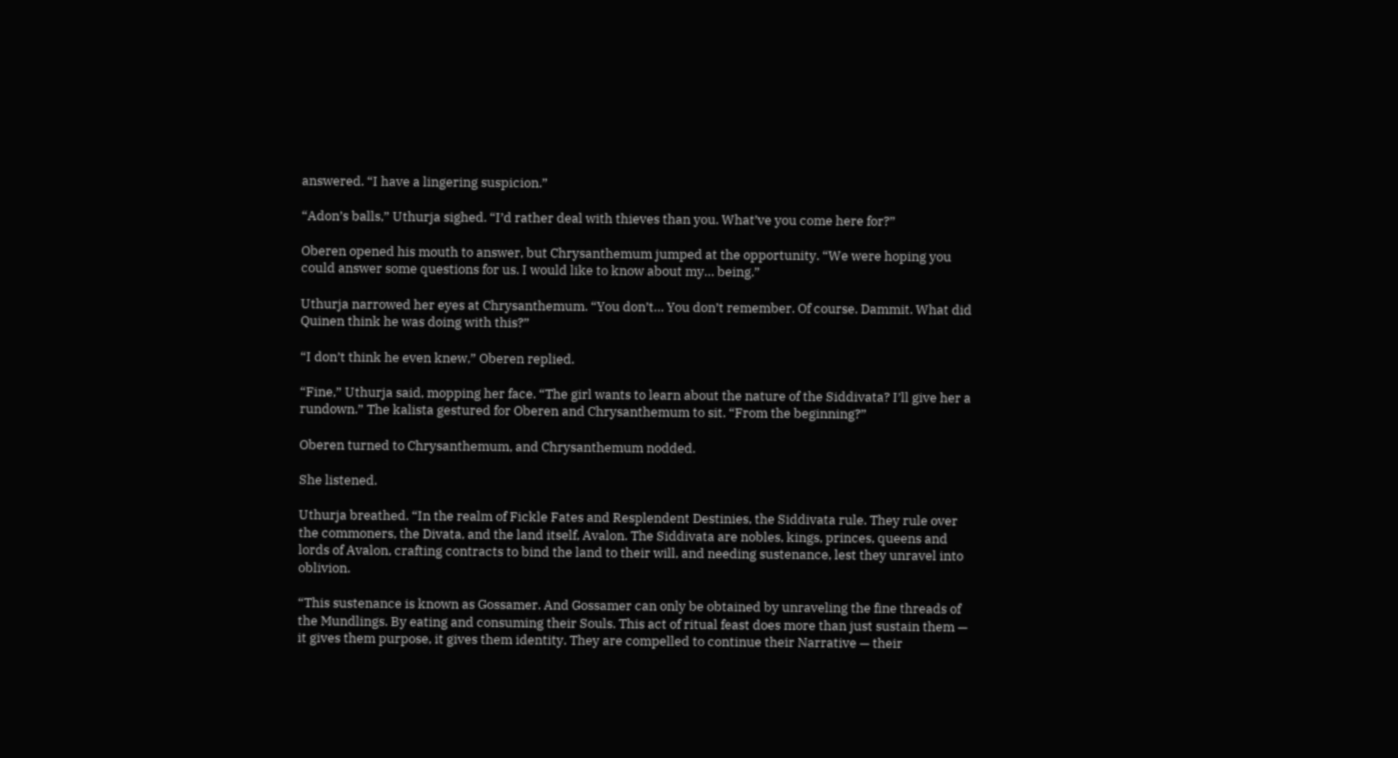answered. “I have a lingering suspicion.”

“Adon’s balls,” Uthurja sighed. “I’d rather deal with thieves than you. What’ve you come here for?”

Oberen opened his mouth to answer, but Chrysanthemum jumped at the opportunity. “We were hoping you could answer some questions for us. I would like to know about my… being.”

Uthurja narrowed her eyes at Chrysanthemum. “You don’t… You don’t remember. Of course. Dammit. What did Quinen think he was doing with this?”

“I don’t think he even knew,” Oberen replied.

“Fine,” Uthurja said, mopping her face. “The girl wants to learn about the nature of the Siddivata? I’ll give her a rundown.” The kalista gestured for Oberen and Chrysanthemum to sit. “From the beginning?”

Oberen turned to Chrysanthemum, and Chrysanthemum nodded.

She listened.

Uthurja breathed. “In the realm of Fickle Fates and Resplendent Destinies, the Siddivata rule. They rule over the commoners, the Divata, and the land itself, Avalon. The Siddivata are nobles, kings, princes, queens and lords of Avalon, crafting contracts to bind the land to their will, and needing sustenance, lest they unravel into oblivion.

“This sustenance is known as Gossamer. And Gossamer can only be obtained by unraveling the fine threads of the Mundlings. By eating and consuming their Souls. This act of ritual feast does more than just sustain them — it gives them purpose, it gives them identity. They are compelled to continue their Narrative — their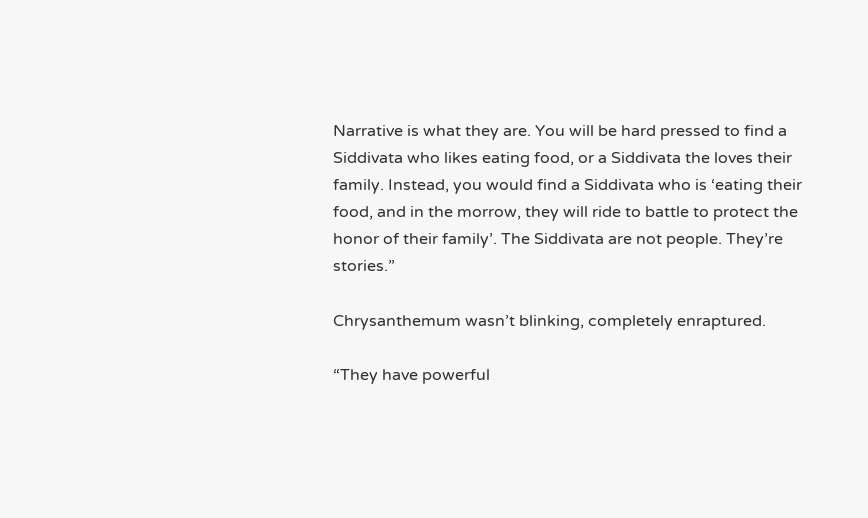Narrative is what they are. You will be hard pressed to find a Siddivata who likes eating food, or a Siddivata the loves their family. Instead, you would find a Siddivata who is ‘eating their food, and in the morrow, they will ride to battle to protect the honor of their family’. The Siddivata are not people. They’re stories.”

Chrysanthemum wasn’t blinking, completely enraptured.

“They have powerful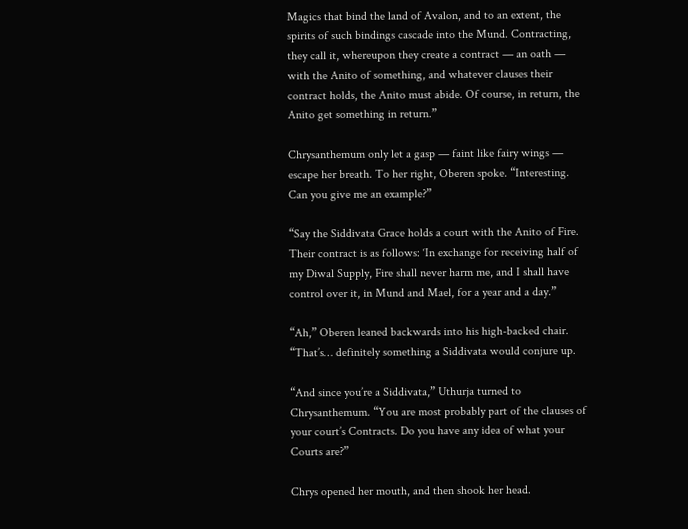Magics that bind the land of Avalon, and to an extent, the spirits of such bindings cascade into the Mund. Contracting, they call it, whereupon they create a contract — an oath — with the Anito of something, and whatever clauses their contract holds, the Anito must abide. Of course, in return, the Anito get something in return.”

Chrysanthemum only let a gasp — faint like fairy wings — escape her breath. To her right, Oberen spoke. “Interesting. Can you give me an example?”

“Say the Siddivata Grace holds a court with the Anito of Fire. Their contract is as follows: ‘In exchange for receiving half of my Diwal Supply, Fire shall never harm me, and I shall have control over it, in Mund and Mael, for a year and a day.”

“Ah,” Oberen leaned backwards into his high-backed chair. “That’s… definitely something a Siddivata would conjure up.

“And since you’re a Siddivata,” Uthurja turned to Chrysanthemum. “You are most probably part of the clauses of your court’s Contracts. Do you have any idea of what your Courts are?”

Chrys opened her mouth, and then shook her head.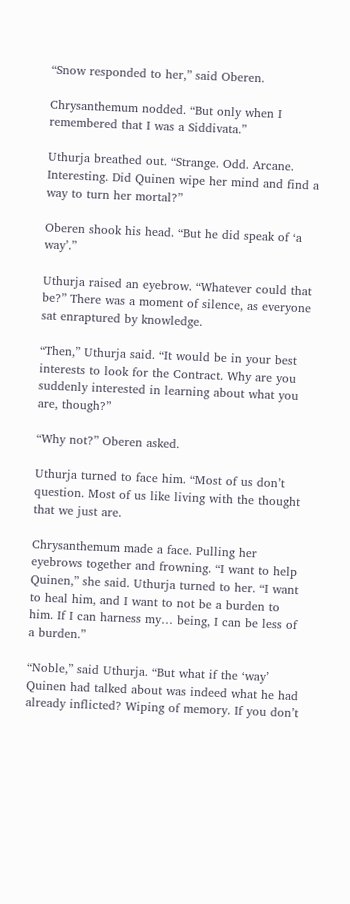“Snow responded to her,” said Oberen.

Chrysanthemum nodded. “But only when I remembered that I was a Siddivata.”

Uthurja breathed out. “Strange. Odd. Arcane. Interesting. Did Quinen wipe her mind and find a way to turn her mortal?”

Oberen shook his head. “But he did speak of ‘a way’.”

Uthurja raised an eyebrow. “Whatever could that be?” There was a moment of silence, as everyone sat enraptured by knowledge.

“Then,” Uthurja said. “It would be in your best interests to look for the Contract. Why are you suddenly interested in learning about what you are, though?”

“Why not?” Oberen asked.

Uthurja turned to face him. “Most of us don’t question. Most of us like living with the thought that we just are.

Chrysanthemum made a face. Pulling her eyebrows together and frowning. “I want to help Quinen,” she said. Uthurja turned to her. “I want to heal him, and I want to not be a burden to him. If I can harness my… being, I can be less of a burden.”

“Noble,” said Uthurja. “But what if the ‘way’ Quinen had talked about was indeed what he had already inflicted? Wiping of memory. If you don’t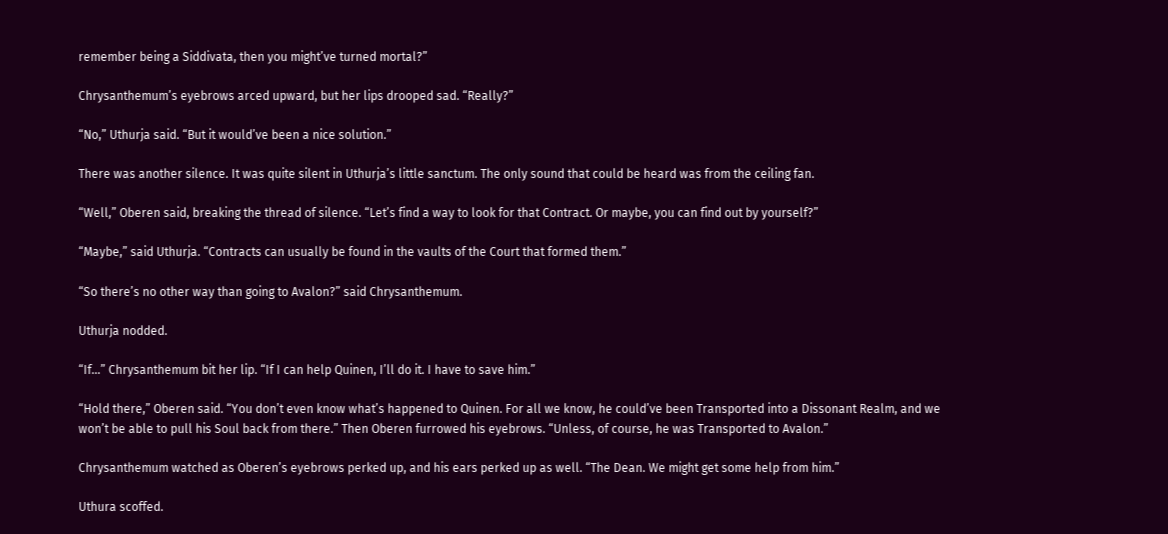remember being a Siddivata, then you might’ve turned mortal?”

Chrysanthemum’s eyebrows arced upward, but her lips drooped sad. “Really?”

“No,” Uthurja said. “But it would’ve been a nice solution.”

There was another silence. It was quite silent in Uthurja’s little sanctum. The only sound that could be heard was from the ceiling fan.

“Well,” Oberen said, breaking the thread of silence. “Let’s find a way to look for that Contract. Or maybe, you can find out by yourself?”

“Maybe,” said Uthurja. “Contracts can usually be found in the vaults of the Court that formed them.”

“So there’s no other way than going to Avalon?” said Chrysanthemum.

Uthurja nodded.

“If…” Chrysanthemum bit her lip. “If I can help Quinen, I’ll do it. I have to save him.”

“Hold there,” Oberen said. “You don’t even know what’s happened to Quinen. For all we know, he could’ve been Transported into a Dissonant Realm, and we won’t be able to pull his Soul back from there.” Then Oberen furrowed his eyebrows. “Unless, of course, he was Transported to Avalon.”

Chrysanthemum watched as Oberen’s eyebrows perked up, and his ears perked up as well. “The Dean. We might get some help from him.”

Uthura scoffed.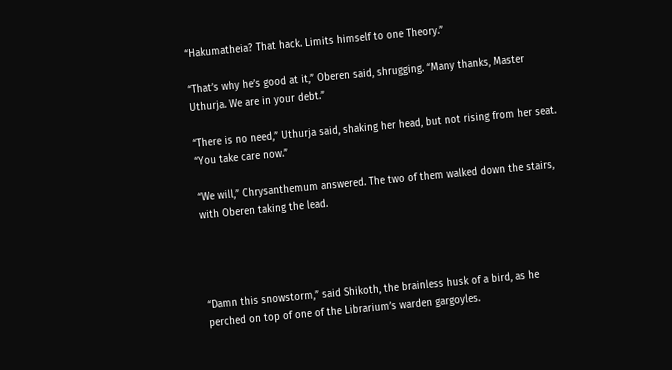“Hakumatheia? That hack. Limits himself to one Theory.”

“That’s why he’s good at it,” Oberen said, shrugging. “Many thanks, Master Uthurja. We are in your debt.”

“There is no need,” Uthurja said, shaking her head, but not rising from her seat. “You take care now.”

“We will,” Chrysanthemum answered. The two of them walked down the stairs, with Oberen taking the lead.




“Damn this snowstorm,” said Shikoth, the brainless husk of a bird, as he perched on top of one of the Librarium’s warden gargoyles.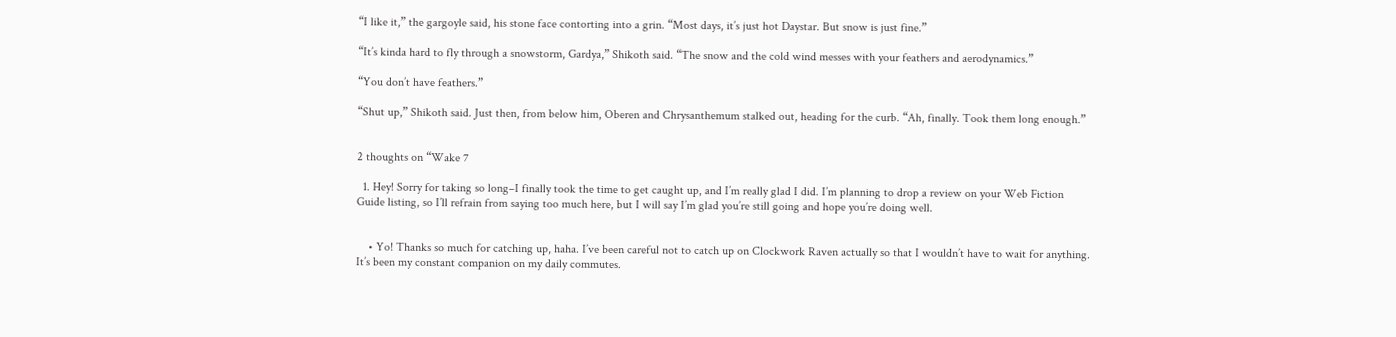“I like it,” the gargoyle said, his stone face contorting into a grin. “Most days, it’s just hot Daystar. But snow is just fine.”

“It’s kinda hard to fly through a snowstorm, Gardya,” Shikoth said. “The snow and the cold wind messes with your feathers and aerodynamics.”

“You don’t have feathers.”

“Shut up,” Shikoth said. Just then, from below him, Oberen and Chrysanthemum stalked out, heading for the curb. “Ah, finally. Took them long enough.”


2 thoughts on “Wake 7

  1. Hey! Sorry for taking so long–I finally took the time to get caught up, and I’m really glad I did. I’m planning to drop a review on your Web Fiction Guide listing, so I’ll refrain from saying too much here, but I will say I’m glad you’re still going and hope you’re doing well.


    • Yo! Thanks so much for catching up, haha. I’ve been careful not to catch up on Clockwork Raven actually so that I wouldn’t have to wait for anything. It’s been my constant companion on my daily commutes.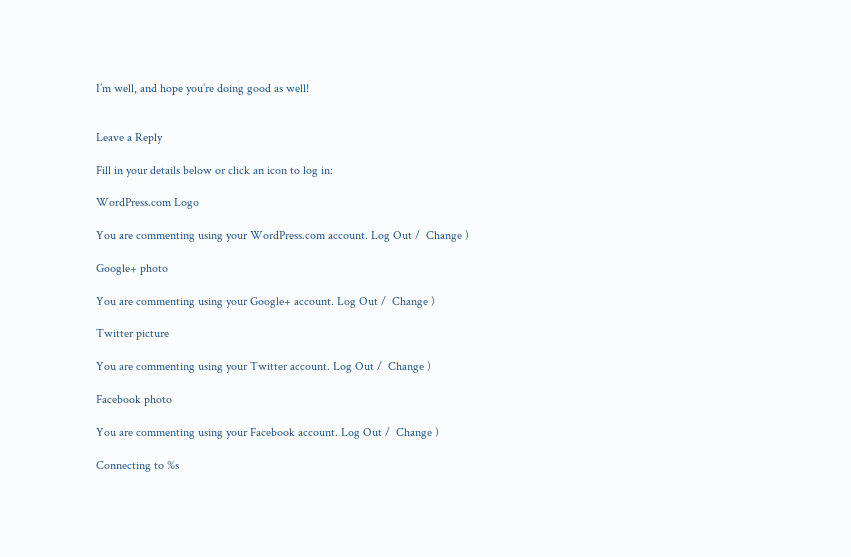I’m well, and hope you’re doing good as well!


Leave a Reply

Fill in your details below or click an icon to log in:

WordPress.com Logo

You are commenting using your WordPress.com account. Log Out /  Change )

Google+ photo

You are commenting using your Google+ account. Log Out /  Change )

Twitter picture

You are commenting using your Twitter account. Log Out /  Change )

Facebook photo

You are commenting using your Facebook account. Log Out /  Change )

Connecting to %s